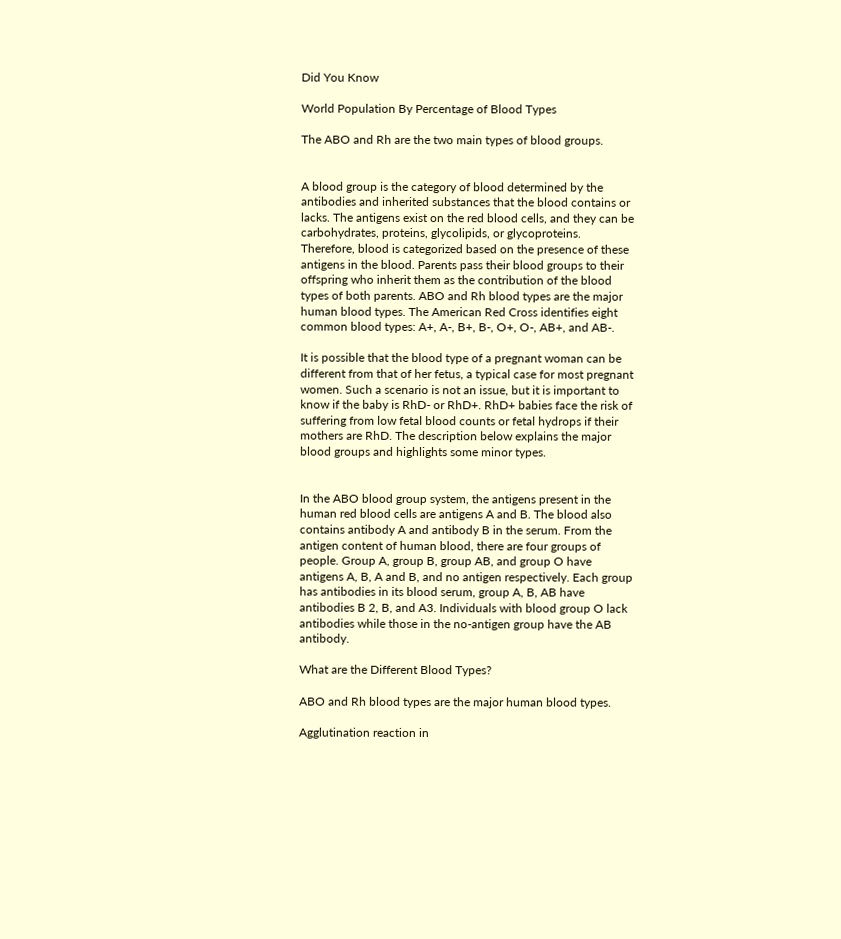Did You Know

World Population By Percentage of Blood Types

The ABO and Rh are the two main types of blood groups.


A blood group is the category of blood determined by the antibodies and inherited substances that the blood contains or lacks. The antigens exist on the red blood cells, and they can be carbohydrates, proteins, glycolipids, or glycoproteins. Therefore, blood is categorized based on the presence of these antigens in the blood. Parents pass their blood groups to their offspring who inherit them as the contribution of the blood types of both parents. ABO and Rh blood types are the major human blood types. The American Red Cross identifies eight common blood types: A+, A-, B+, B-, O+, O-, AB+, and AB-.

It is possible that the blood type of a pregnant woman can be different from that of her fetus, a typical case for most pregnant women. Such a scenario is not an issue, but it is important to know if the baby is RhD- or RhD+. RhD+ babies face the risk of suffering from low fetal blood counts or fetal hydrops if their mothers are RhD. The description below explains the major blood groups and highlights some minor types.


In the ABO blood group system, the antigens present in the human red blood cells are antigens A and B. The blood also contains antibody A and antibody B in the serum. From the antigen content of human blood, there are four groups of people. Group A, group B, group AB, and group O have antigens A, B, A and B, and no antigen respectively. Each group has antibodies in its blood serum, group A, B, AB have antibodies B 2, B, and A3. Individuals with blood group O lack antibodies while those in the no-antigen group have the AB antibody.

What are the Different Blood Types?

ABO and Rh blood types are the major human blood types.

Agglutination reaction in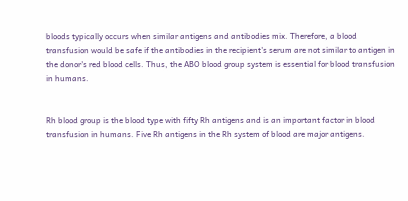bloods typically occurs when similar antigens and antibodies mix. Therefore, a blood transfusion would be safe if the antibodies in the recipient's serum are not similar to antigen in the donor's red blood cells. Thus, the ABO blood group system is essential for blood transfusion in humans.


Rh blood group is the blood type with fifty Rh antigens and is an important factor in blood transfusion in humans. Five Rh antigens in the Rh system of blood are major antigens.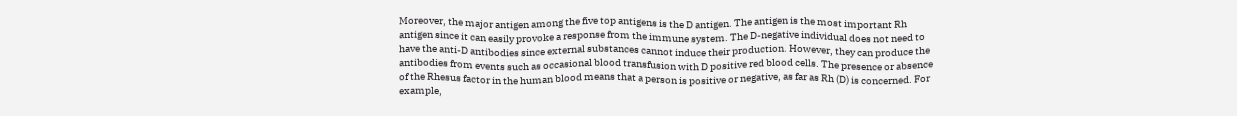Moreover, the major antigen among the five top antigens is the D antigen. The antigen is the most important Rh antigen since it can easily provoke a response from the immune system. The D-negative individual does not need to have the anti-D antibodies since external substances cannot induce their production. However, they can produce the antibodies from events such as occasional blood transfusion with D positive red blood cells. The presence or absence of the Rhesus factor in the human blood means that a person is positive or negative, as far as Rh (D) is concerned. For example,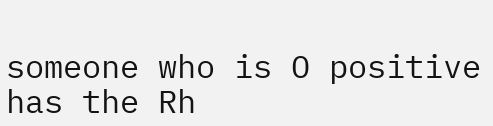someone who is O positive has the Rh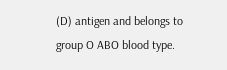(D) antigen and belongs to group O ABO blood type.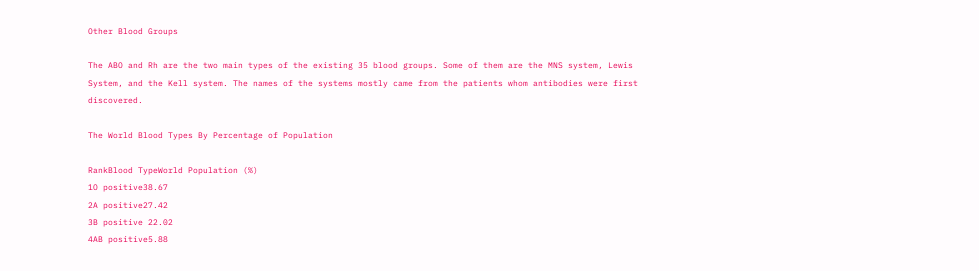Other Blood Groups

The ABO and Rh are the two main types of the existing 35 blood groups. Some of them are the MNS system, Lewis System, and the Kell system. The names of the systems mostly came from the patients whom antibodies were first discovered.

The World Blood Types By Percentage of Population

RankBlood TypeWorld Population (%)
1O positive38.67
2A positive27.42
3B positive 22.02
4AB positive5.88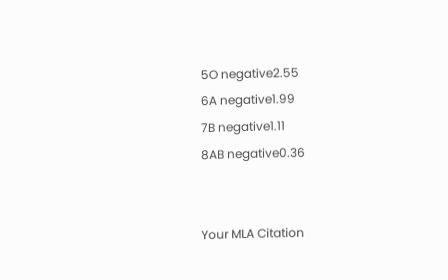5O negative2.55
6A negative1.99
7B negative1.11
8AB negative0.36


Your MLA Citation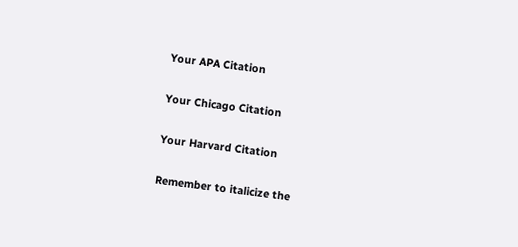Your APA Citation

Your Chicago Citation

Your Harvard Citation

Remember to italicize the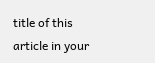title of this article in your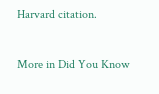Harvard citation.


More in Did You Know